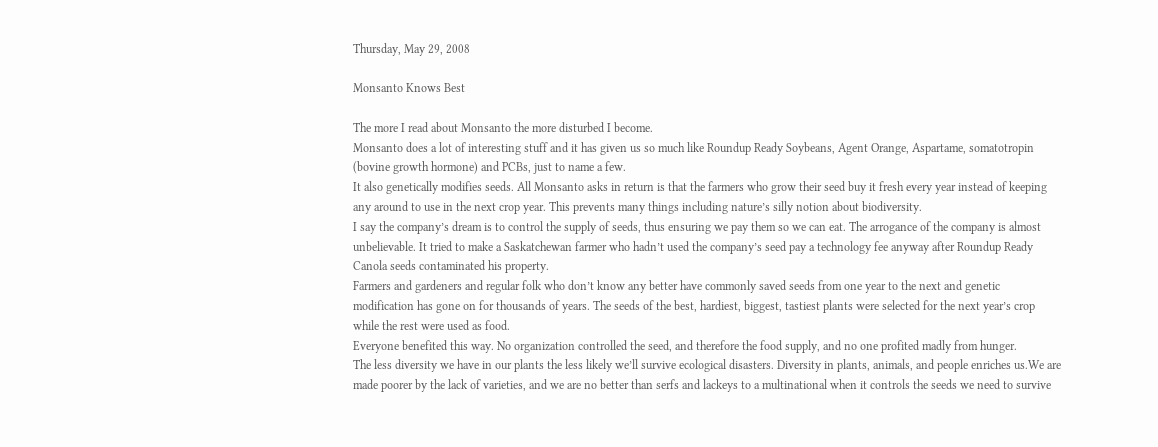Thursday, May 29, 2008

Monsanto Knows Best

The more I read about Monsanto the more disturbed I become.
Monsanto does a lot of interesting stuff and it has given us so much like Roundup Ready Soybeans, Agent Orange, Aspartame, somatotropin (bovine growth hormone) and PCBs, just to name a few.
It also genetically modifies seeds. All Monsanto asks in return is that the farmers who grow their seed buy it fresh every year instead of keeping any around to use in the next crop year. This prevents many things including nature’s silly notion about biodiversity.
I say the company’s dream is to control the supply of seeds, thus ensuring we pay them so we can eat. The arrogance of the company is almost unbelievable. It tried to make a Saskatchewan farmer who hadn’t used the company’s seed pay a technology fee anyway after Roundup Ready Canola seeds contaminated his property.
Farmers and gardeners and regular folk who don’t know any better have commonly saved seeds from one year to the next and genetic modification has gone on for thousands of years. The seeds of the best, hardiest, biggest, tastiest plants were selected for the next year’s crop while the rest were used as food.
Everyone benefited this way. No organization controlled the seed, and therefore the food supply, and no one profited madly from hunger.
The less diversity we have in our plants the less likely we’ll survive ecological disasters. Diversity in plants, animals, and people enriches us.We are made poorer by the lack of varieties, and we are no better than serfs and lackeys to a multinational when it controls the seeds we need to survive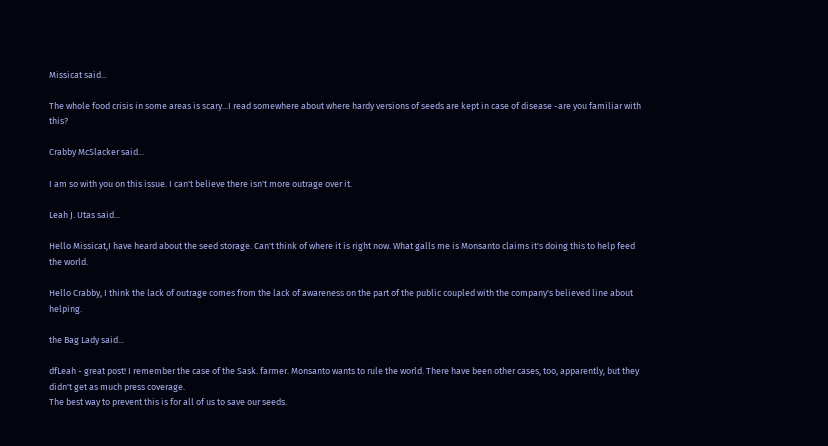Missicat said...

The whole food crisis in some areas is scary...I read somewhere about where hardy versions of seeds are kept in case of disease -are you familiar with this?

Crabby McSlacker said...

I am so with you on this issue. I can't believe there isn't more outrage over it.

Leah J. Utas said...

Hello Missicat,I have heard about the seed storage. Can't think of where it is right now. What galls me is Monsanto claims it's doing this to help feed the world.

Hello Crabby, I think the lack of outrage comes from the lack of awareness on the part of the public coupled with the company's believed line about helping.

the Bag Lady said...

dfLeah - great post! I remember the case of the Sask. farmer. Monsanto wants to rule the world. There have been other cases, too, apparently, but they didn't get as much press coverage.
The best way to prevent this is for all of us to save our seeds.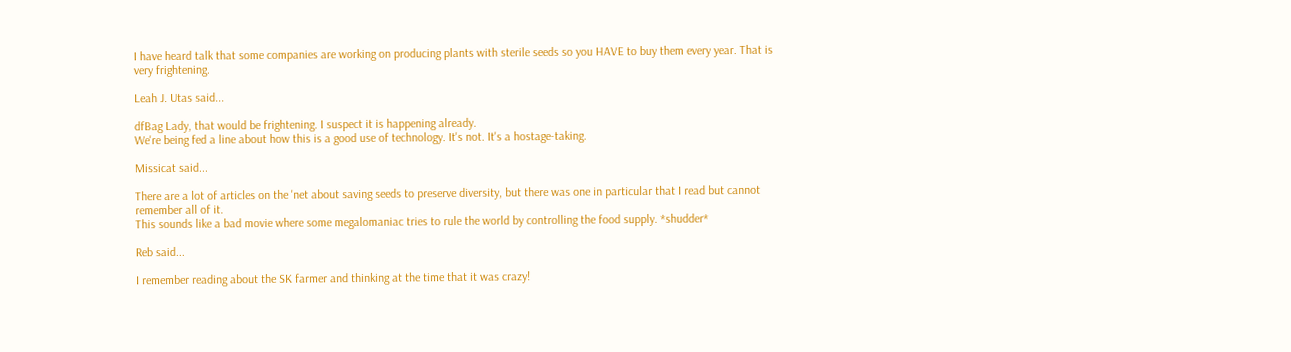I have heard talk that some companies are working on producing plants with sterile seeds so you HAVE to buy them every year. That is very frightening.

Leah J. Utas said...

dfBag Lady, that would be frightening. I suspect it is happening already.
We're being fed a line about how this is a good use of technology. It's not. It's a hostage-taking.

Missicat said...

There are a lot of articles on the 'net about saving seeds to preserve diversity, but there was one in particular that I read but cannot remember all of it.
This sounds like a bad movie where some megalomaniac tries to rule the world by controlling the food supply. *shudder*

Reb said...

I remember reading about the SK farmer and thinking at the time that it was crazy!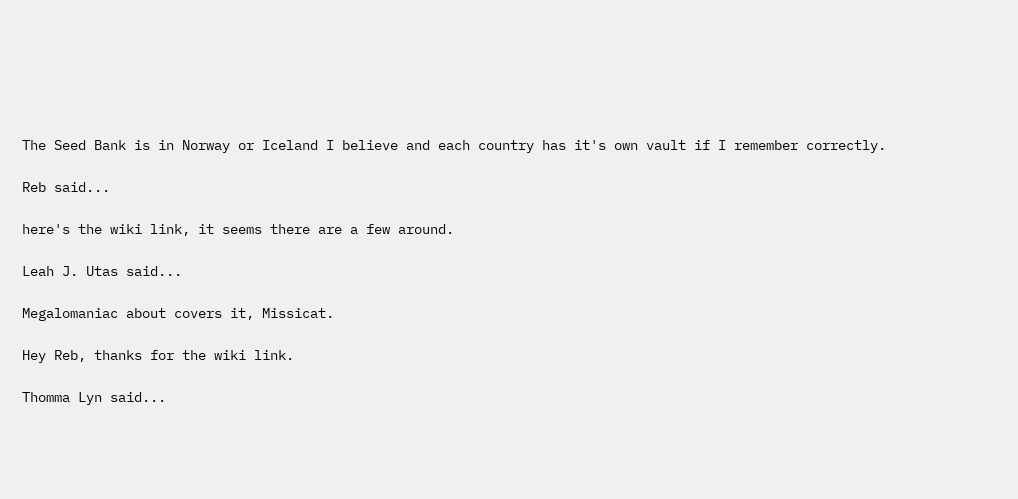The Seed Bank is in Norway or Iceland I believe and each country has it's own vault if I remember correctly.

Reb said...

here's the wiki link, it seems there are a few around.

Leah J. Utas said...

Megalomaniac about covers it, Missicat.

Hey Reb, thanks for the wiki link.

Thomma Lyn said...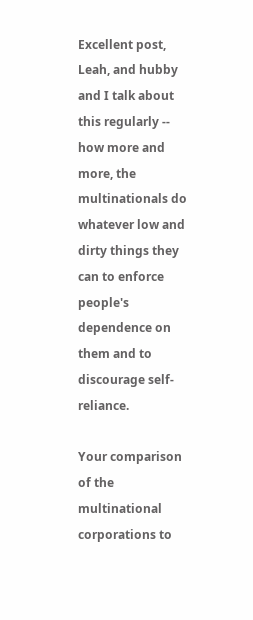Excellent post, Leah, and hubby and I talk about this regularly -- how more and more, the multinationals do whatever low and dirty things they can to enforce people's dependence on them and to discourage self-reliance.

Your comparison of the multinational corporations to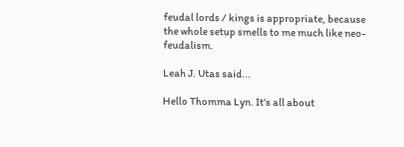feudal lords / kings is appropriate, because the whole setup smells to me much like neo-feudalism.

Leah J. Utas said...

Hello Thomma Lyn. It's all about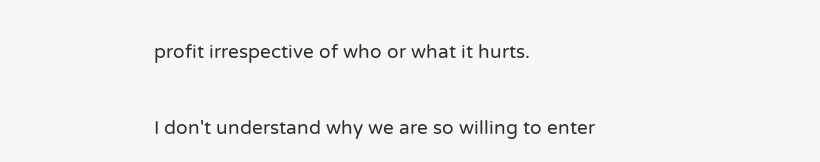profit irrespective of who or what it hurts.

I don't understand why we are so willing to enter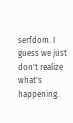serfdom. I guess we just don't realize what's happening.